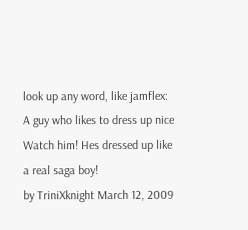look up any word, like jamflex:
A guy who likes to dress up nice
Watch him! Hes dressed up like a real saga boy!
by TriniXknight March 12, 2009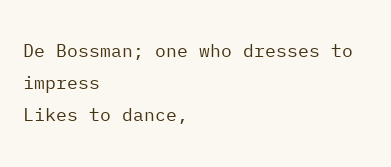De Bossman; one who dresses to impress
Likes to dance,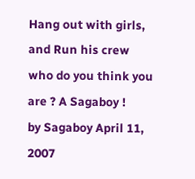Hang out with girls, and Run his crew
who do you think you are ? A Sagaboy !
by Sagaboy April 11, 2007